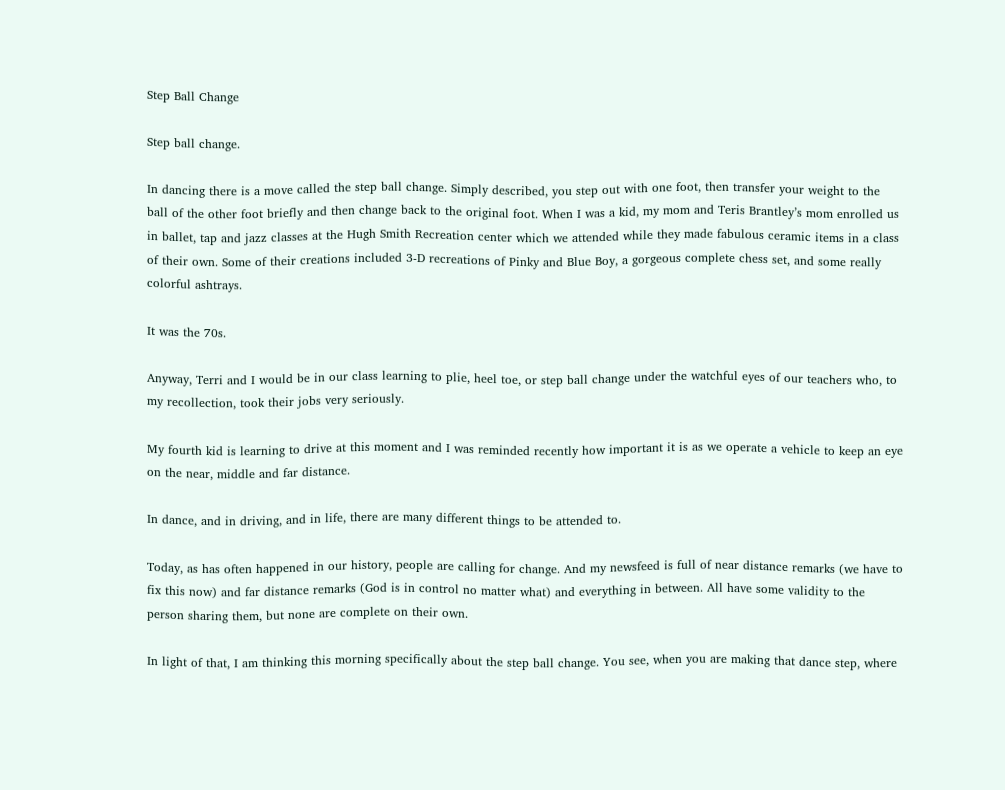Step Ball Change

Step ball change.

In dancing there is a move called the step ball change. Simply described, you step out with one foot, then transfer your weight to the ball of the other foot briefly and then change back to the original foot. When I was a kid, my mom and Teris Brantley’s mom enrolled us in ballet, tap and jazz classes at the Hugh Smith Recreation center which we attended while they made fabulous ceramic items in a class of their own. Some of their creations included 3-D recreations of Pinky and Blue Boy, a gorgeous complete chess set, and some really colorful ashtrays.

It was the 70s.

Anyway, Terri and I would be in our class learning to plie, heel toe, or step ball change under the watchful eyes of our teachers who, to my recollection, took their jobs very seriously.

My fourth kid is learning to drive at this moment and I was reminded recently how important it is as we operate a vehicle to keep an eye on the near, middle and far distance.

In dance, and in driving, and in life, there are many different things to be attended to.

Today, as has often happened in our history, people are calling for change. And my newsfeed is full of near distance remarks (we have to fix this now) and far distance remarks (God is in control no matter what) and everything in between. All have some validity to the person sharing them, but none are complete on their own.

In light of that, I am thinking this morning specifically about the step ball change. You see, when you are making that dance step, where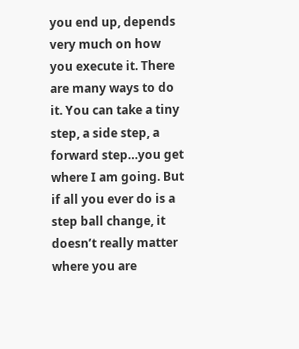you end up, depends very much on how you execute it. There are many ways to do it. You can take a tiny step, a side step, a forward step…you get where I am going. But if all you ever do is a step ball change, it doesn’t really matter where you are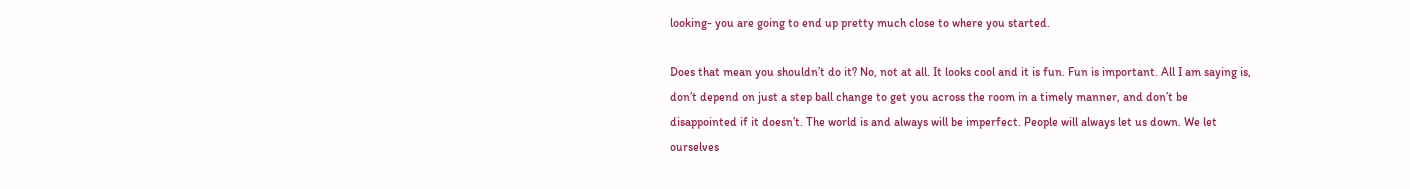looking- you are going to end up pretty much close to where you started.

Does that mean you shouldn’t do it? No, not at all. It looks cool and it is fun. Fun is important. All I am saying is, don’t depend on just a step ball change to get you across the room in a timely manner, and don’t be disappointed if it doesn’t. The world is and always will be imperfect. People will always let us down. We let ourselves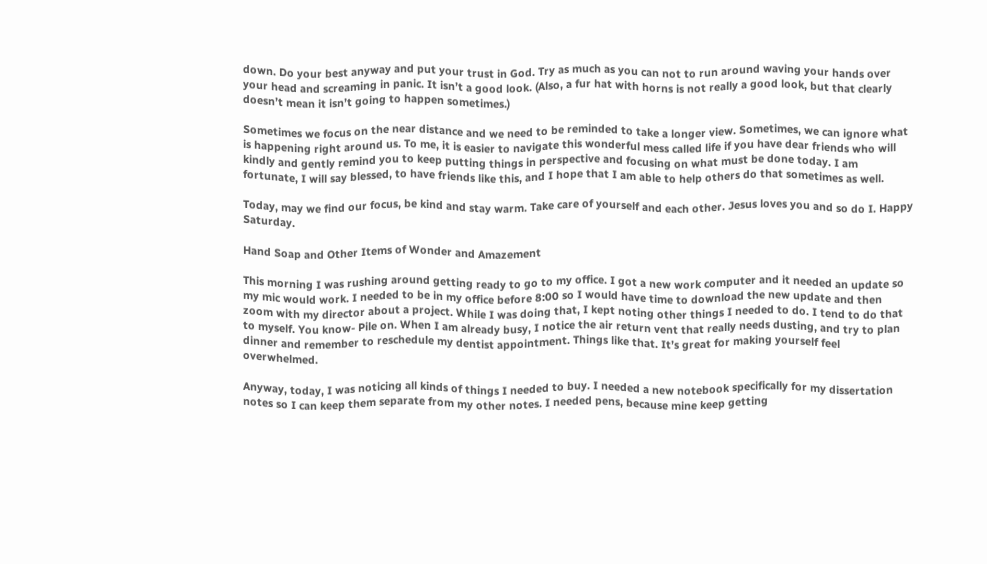down. Do your best anyway and put your trust in God. Try as much as you can not to run around waving your hands over your head and screaming in panic. It isn’t a good look. (Also, a fur hat with horns is not really a good look, but that clearly doesn’t mean it isn’t going to happen sometimes.)

Sometimes we focus on the near distance and we need to be reminded to take a longer view. Sometimes, we can ignore what is happening right around us. To me, it is easier to navigate this wonderful mess called life if you have dear friends who will kindly and gently remind you to keep putting things in perspective and focusing on what must be done today. I am fortunate, I will say blessed, to have friends like this, and I hope that I am able to help others do that sometimes as well.

Today, may we find our focus, be kind and stay warm. Take care of yourself and each other. Jesus loves you and so do I. Happy Saturday.

Hand Soap and Other Items of Wonder and Amazement

This morning I was rushing around getting ready to go to my office. I got a new work computer and it needed an update so my mic would work. I needed to be in my office before 8:00 so I would have time to download the new update and then zoom with my director about a project. While I was doing that, I kept noting other things I needed to do. I tend to do that to myself. You know- Pile on. When I am already busy, I notice the air return vent that really needs dusting, and try to plan dinner and remember to reschedule my dentist appointment. Things like that. It’s great for making yourself feel overwhelmed.

Anyway, today, I was noticing all kinds of things I needed to buy. I needed a new notebook specifically for my dissertation notes so I can keep them separate from my other notes. I needed pens, because mine keep getting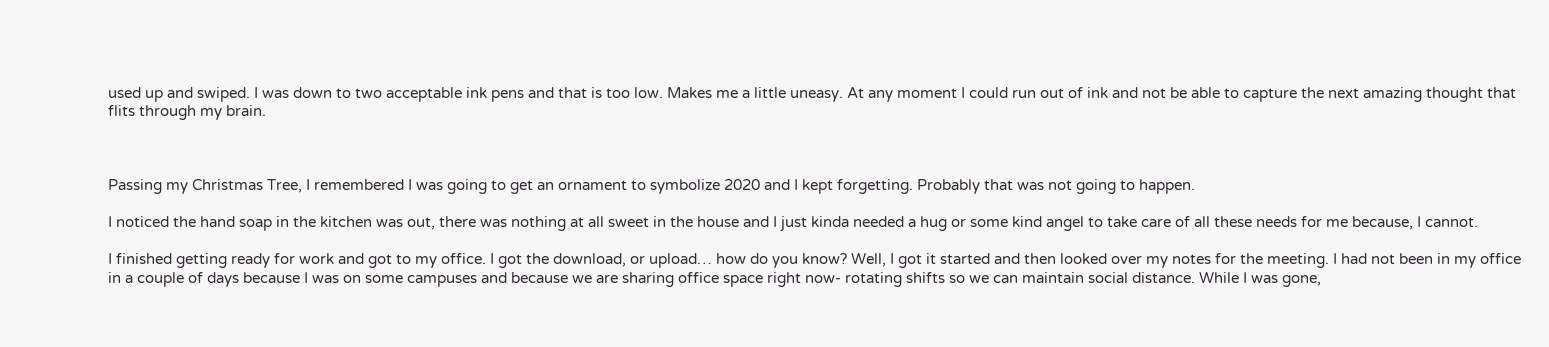used up and swiped. I was down to two acceptable ink pens and that is too low. Makes me a little uneasy. At any moment I could run out of ink and not be able to capture the next amazing thought that flits through my brain.



Passing my Christmas Tree, I remembered I was going to get an ornament to symbolize 2020 and I kept forgetting. Probably that was not going to happen.

I noticed the hand soap in the kitchen was out, there was nothing at all sweet in the house and I just kinda needed a hug or some kind angel to take care of all these needs for me because, I cannot.

I finished getting ready for work and got to my office. I got the download, or upload… how do you know? Well, I got it started and then looked over my notes for the meeting. I had not been in my office in a couple of days because I was on some campuses and because we are sharing office space right now- rotating shifts so we can maintain social distance. While I was gone,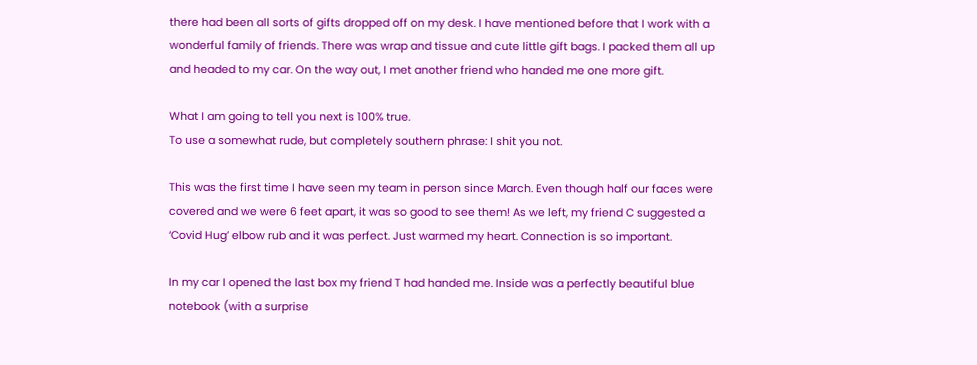there had been all sorts of gifts dropped off on my desk. I have mentioned before that I work with a wonderful family of friends. There was wrap and tissue and cute little gift bags. I packed them all up and headed to my car. On the way out, I met another friend who handed me one more gift.

What I am going to tell you next is 100% true.
To use a somewhat rude, but completely southern phrase: I shit you not.

This was the first time I have seen my team in person since March. Even though half our faces were covered and we were 6 feet apart, it was so good to see them! As we left, my friend C suggested a ‘Covid Hug’ elbow rub and it was perfect. Just warmed my heart. Connection is so important.

In my car I opened the last box my friend T had handed me. Inside was a perfectly beautiful blue notebook (with a surprise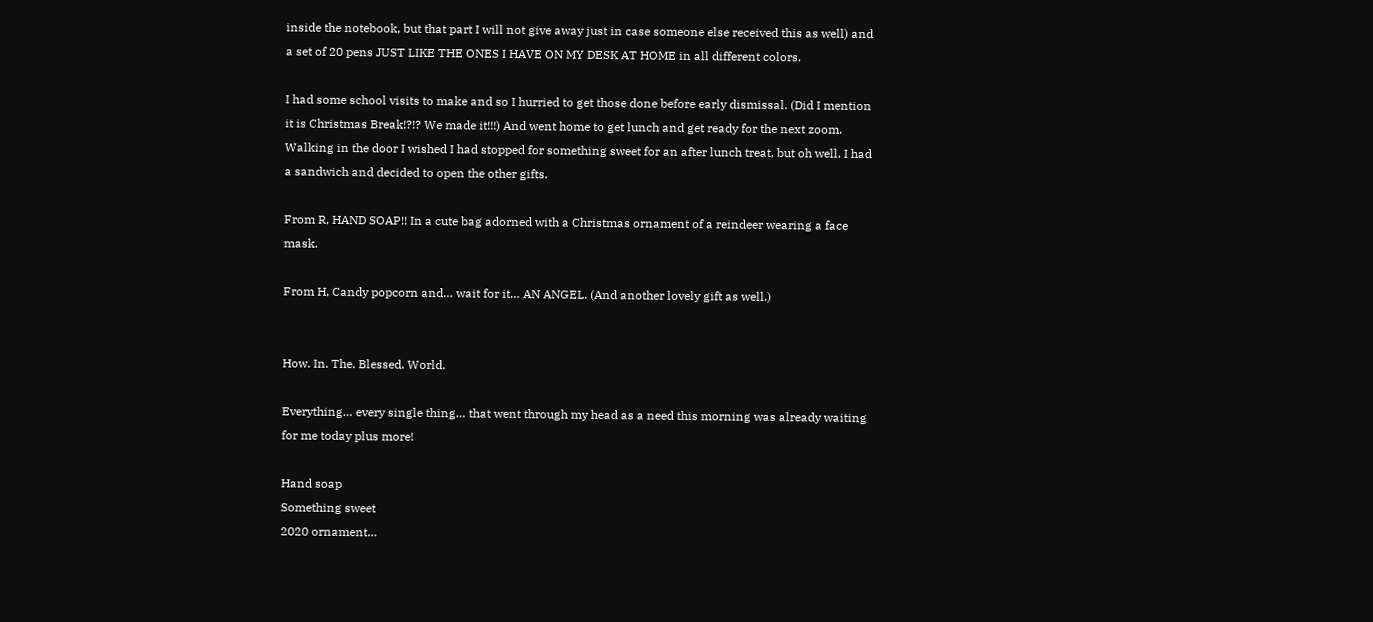inside the notebook, but that part I will not give away just in case someone else received this as well) and a set of 20 pens JUST LIKE THE ONES I HAVE ON MY DESK AT HOME in all different colors.

I had some school visits to make and so I hurried to get those done before early dismissal. (Did I mention it is Christmas Break!?!? We made it!!!) And went home to get lunch and get ready for the next zoom. Walking in the door I wished I had stopped for something sweet for an after lunch treat, but oh well. I had a sandwich and decided to open the other gifts.

From R, HAND SOAP!! In a cute bag adorned with a Christmas ornament of a reindeer wearing a face mask.

From H, Candy popcorn and… wait for it… AN ANGEL. (And another lovely gift as well.)


How. In. The. Blessed. World.

Everything… every single thing… that went through my head as a need this morning was already waiting for me today plus more!

Hand soap
Something sweet
2020 ornament…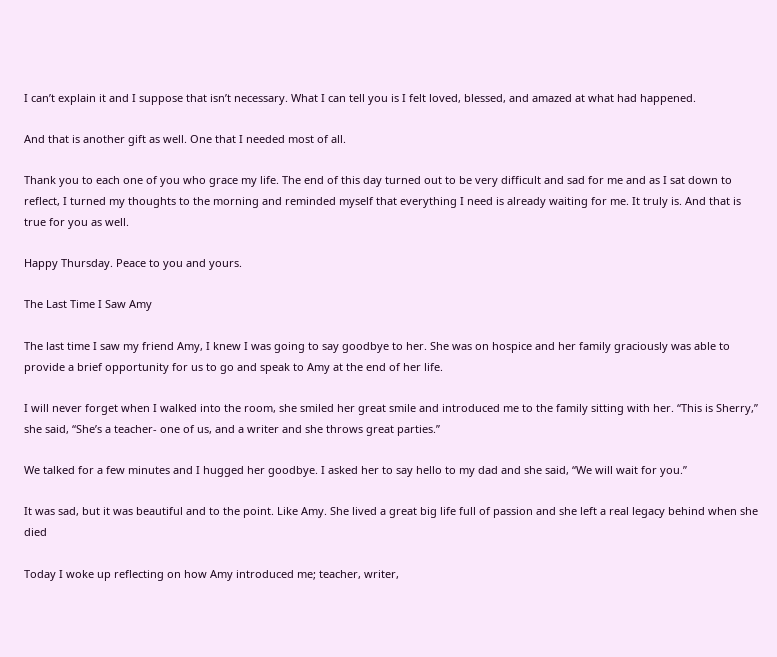I can’t explain it and I suppose that isn’t necessary. What I can tell you is I felt loved, blessed, and amazed at what had happened.

And that is another gift as well. One that I needed most of all.

Thank you to each one of you who grace my life. The end of this day turned out to be very difficult and sad for me and as I sat down to reflect, I turned my thoughts to the morning and reminded myself that everything I need is already waiting for me. It truly is. And that is true for you as well.

Happy Thursday. Peace to you and yours.

The Last Time I Saw Amy

The last time I saw my friend Amy, I knew I was going to say goodbye to her. She was on hospice and her family graciously was able to provide a brief opportunity for us to go and speak to Amy at the end of her life.

I will never forget when I walked into the room, she smiled her great smile and introduced me to the family sitting with her. “This is Sherry,” she said, “She’s a teacher- one of us, and a writer and she throws great parties.”

We talked for a few minutes and I hugged her goodbye. I asked her to say hello to my dad and she said, “We will wait for you.”

It was sad, but it was beautiful and to the point. Like Amy. She lived a great big life full of passion and she left a real legacy behind when she died

Today I woke up reflecting on how Amy introduced me; teacher, writer,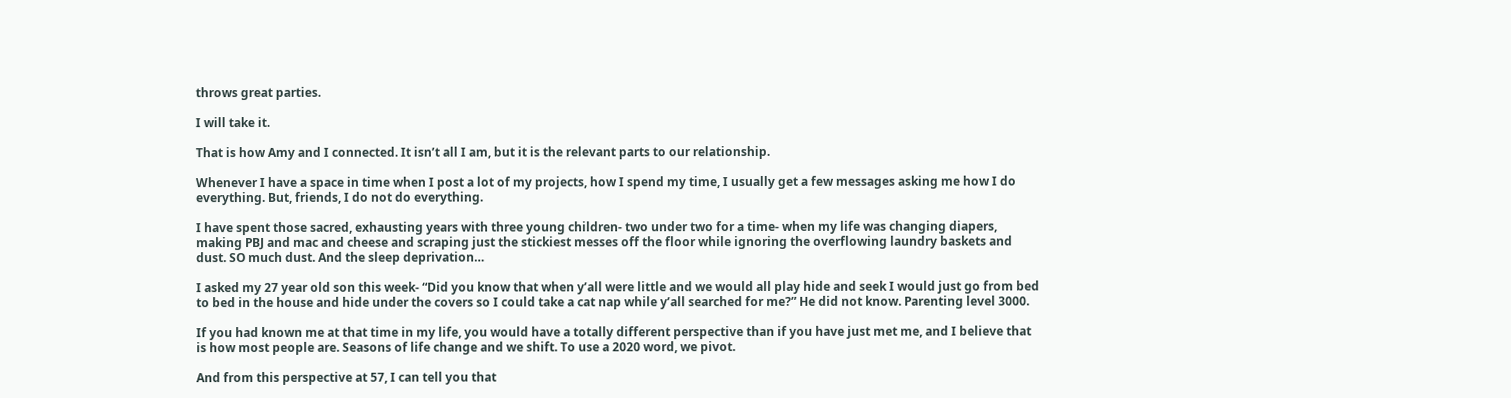throws great parties.

I will take it.

That is how Amy and I connected. It isn’t all I am, but it is the relevant parts to our relationship.

Whenever I have a space in time when I post a lot of my projects, how I spend my time, I usually get a few messages asking me how I do everything. But, friends, I do not do everything.

I have spent those sacred, exhausting years with three young children- two under two for a time- when my life was changing diapers, making PBJ and mac and cheese and scraping just the stickiest messes off the floor while ignoring the overflowing laundry baskets and dust. SO much dust. And the sleep deprivation…

I asked my 27 year old son this week- “Did you know that when y’all were little and we would all play hide and seek I would just go from bed to bed in the house and hide under the covers so I could take a cat nap while y’all searched for me?” He did not know. Parenting level 3000.

If you had known me at that time in my life, you would have a totally different perspective than if you have just met me, and I believe that is how most people are. Seasons of life change and we shift. To use a 2020 word, we pivot.

And from this perspective at 57, I can tell you that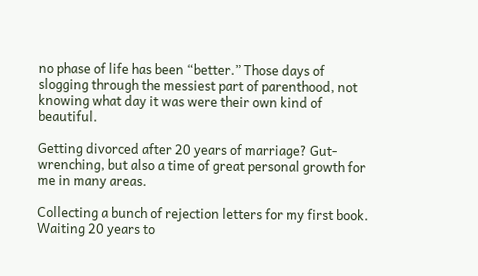no phase of life has been “better.” Those days of slogging through the messiest part of parenthood, not knowing what day it was were their own kind of beautiful.

Getting divorced after 20 years of marriage? Gut-wrenching, but also a time of great personal growth for me in many areas.

Collecting a bunch of rejection letters for my first book. Waiting 20 years to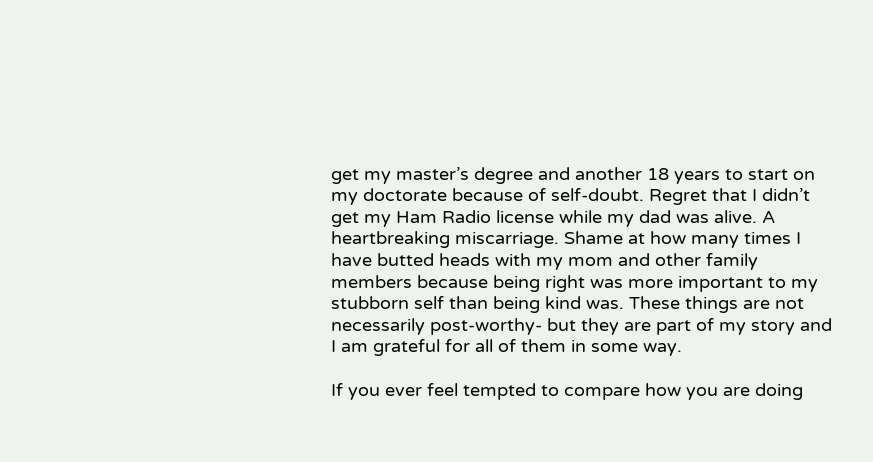get my master’s degree and another 18 years to start on my doctorate because of self-doubt. Regret that I didn’t get my Ham Radio license while my dad was alive. A heartbreaking miscarriage. Shame at how many times I have butted heads with my mom and other family members because being right was more important to my stubborn self than being kind was. These things are not necessarily post-worthy- but they are part of my story and I am grateful for all of them in some way.

If you ever feel tempted to compare how you are doing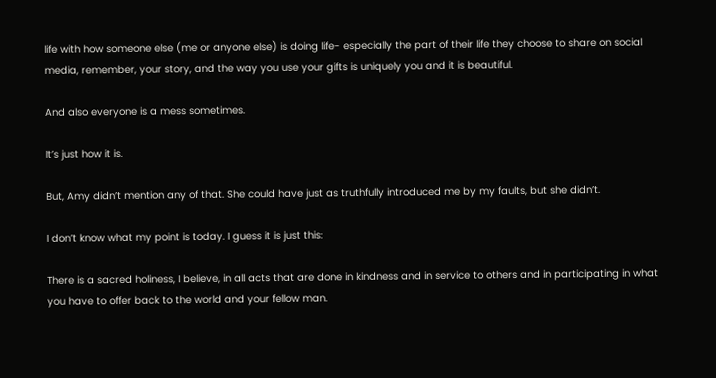life with how someone else (me or anyone else) is doing life- especially the part of their life they choose to share on social media, remember, your story, and the way you use your gifts is uniquely you and it is beautiful.

And also everyone is a mess sometimes.

It’s just how it is.

But, Amy didn’t mention any of that. She could have just as truthfully introduced me by my faults, but she didn’t.

I don’t know what my point is today. I guess it is just this:

There is a sacred holiness, I believe, in all acts that are done in kindness and in service to others and in participating in what you have to offer back to the world and your fellow man.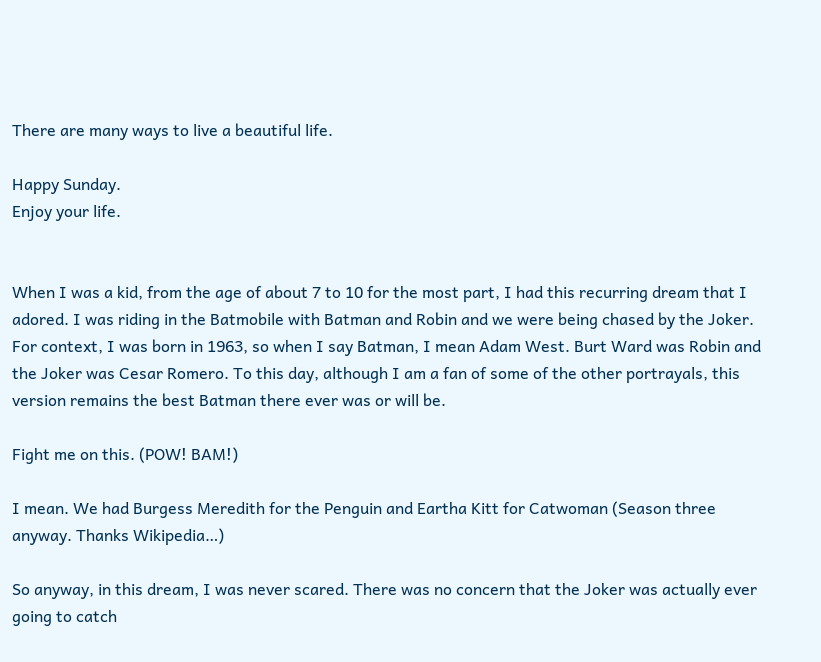There are many ways to live a beautiful life.

Happy Sunday.
Enjoy your life.


When I was a kid, from the age of about 7 to 10 for the most part, I had this recurring dream that I adored. I was riding in the Batmobile with Batman and Robin and we were being chased by the Joker. For context, I was born in 1963, so when I say Batman, I mean Adam West. Burt Ward was Robin and the Joker was Cesar Romero. To this day, although I am a fan of some of the other portrayals, this version remains the best Batman there ever was or will be.

Fight me on this. (POW! BAM!)

I mean. We had Burgess Meredith for the Penguin and Eartha Kitt for Catwoman (Season three anyway. Thanks Wikipedia…)

So anyway, in this dream, I was never scared. There was no concern that the Joker was actually ever going to catch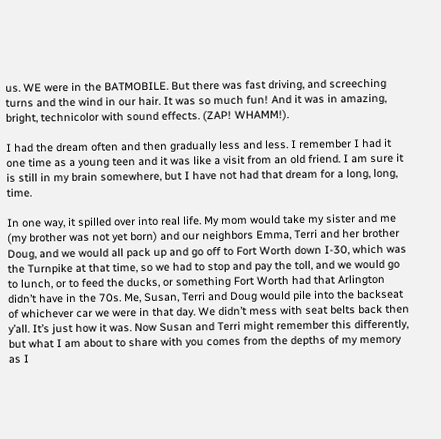us. WE were in the BATMOBILE. But there was fast driving, and screeching turns and the wind in our hair. It was so much fun! And it was in amazing, bright, technicolor with sound effects. (ZAP! WHAMM!).

I had the dream often and then gradually less and less. I remember I had it one time as a young teen and it was like a visit from an old friend. I am sure it is still in my brain somewhere, but I have not had that dream for a long, long, time.

In one way, it spilled over into real life. My mom would take my sister and me (my brother was not yet born) and our neighbors Emma, Terri and her brother Doug, and we would all pack up and go off to Fort Worth down I-30, which was the Turnpike at that time, so we had to stop and pay the toll, and we would go to lunch, or to feed the ducks, or something Fort Worth had that Arlington didn’t have in the 70s. Me, Susan, Terri and Doug would pile into the backseat of whichever car we were in that day. We didn’t mess with seat belts back then y’all. It’s just how it was. Now Susan and Terri might remember this differently, but what I am about to share with you comes from the depths of my memory as I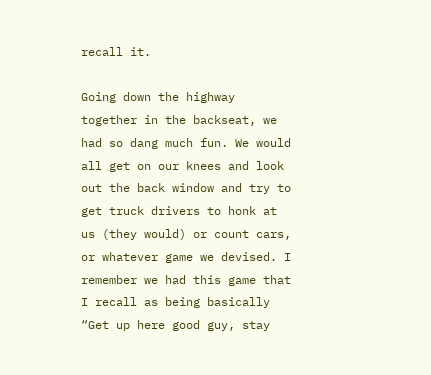recall it.

Going down the highway together in the backseat, we had so dang much fun. We would all get on our knees and look out the back window and try to get truck drivers to honk at us (they would) or count cars, or whatever game we devised. I remember we had this game that I recall as being basically “Get up here good guy, stay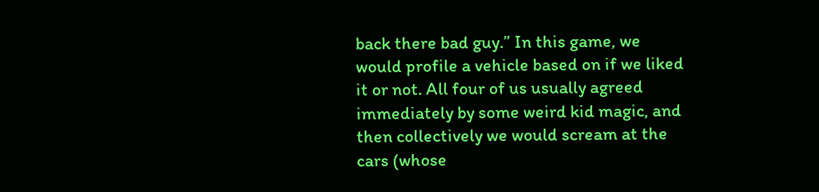back there bad guy.” In this game, we would profile a vehicle based on if we liked it or not. All four of us usually agreed immediately by some weird kid magic, and then collectively we would scream at the cars (whose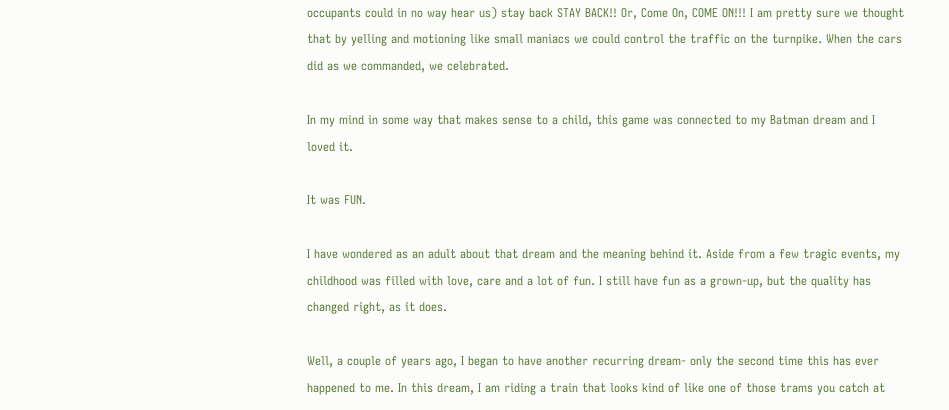occupants could in no way hear us) stay back STAY BACK!! Or, Come On, COME ON!!! I am pretty sure we thought that by yelling and motioning like small maniacs we could control the traffic on the turnpike. When the cars did as we commanded, we celebrated.

In my mind in some way that makes sense to a child, this game was connected to my Batman dream and I loved it.

It was FUN.

I have wondered as an adult about that dream and the meaning behind it. Aside from a few tragic events, my childhood was filled with love, care and a lot of fun. I still have fun as a grown-up, but the quality has changed right, as it does.

Well, a couple of years ago, I began to have another recurring dream- only the second time this has ever happened to me. In this dream, I am riding a train that looks kind of like one of those trams you catch at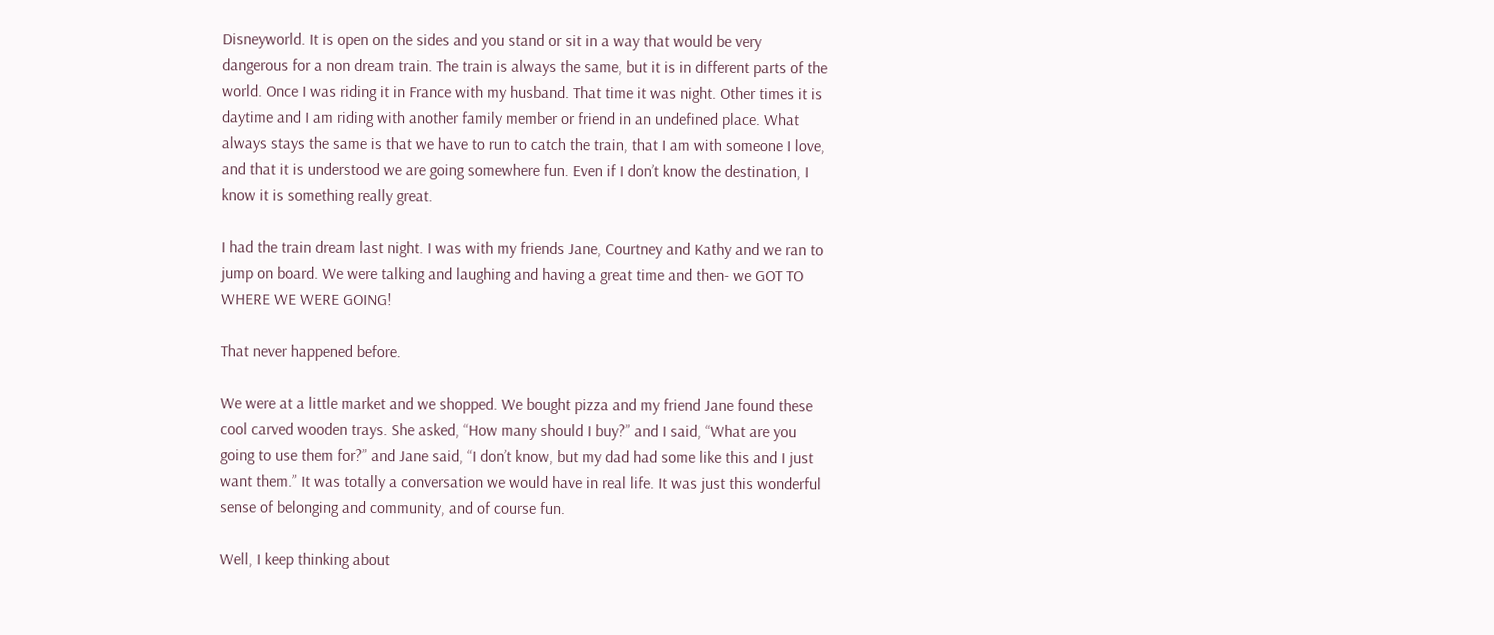Disneyworld. It is open on the sides and you stand or sit in a way that would be very dangerous for a non dream train. The train is always the same, but it is in different parts of the world. Once I was riding it in France with my husband. That time it was night. Other times it is daytime and I am riding with another family member or friend in an undefined place. What always stays the same is that we have to run to catch the train, that I am with someone I love, and that it is understood we are going somewhere fun. Even if I don’t know the destination, I know it is something really great.

I had the train dream last night. I was with my friends Jane, Courtney and Kathy and we ran to jump on board. We were talking and laughing and having a great time and then- we GOT TO WHERE WE WERE GOING!

That never happened before.

We were at a little market and we shopped. We bought pizza and my friend Jane found these cool carved wooden trays. She asked, “How many should I buy?” and I said, “What are you going to use them for?” and Jane said, “I don’t know, but my dad had some like this and I just want them.” It was totally a conversation we would have in real life. It was just this wonderful sense of belonging and community, and of course fun.

Well, I keep thinking about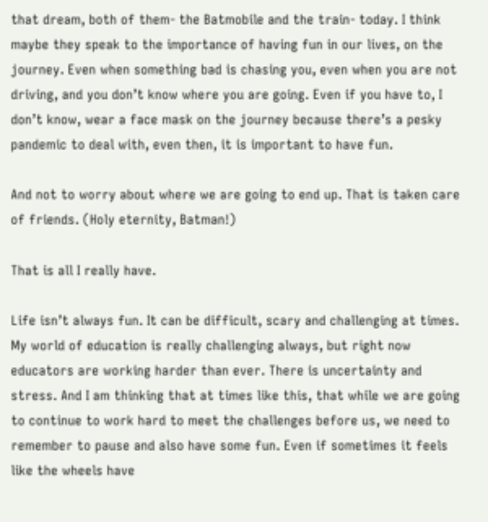that dream, both of them- the Batmobile and the train- today. I think maybe they speak to the importance of having fun in our lives, on the journey. Even when something bad is chasing you, even when you are not driving, and you don’t know where you are going. Even if you have to, I don’t know, wear a face mask on the journey because there’s a pesky pandemic to deal with, even then, it is important to have fun.

And not to worry about where we are going to end up. That is taken care of friends. (Holy eternity, Batman!)

That is all I really have.

Life isn’t always fun. It can be difficult, scary and challenging at times. My world of education is really challenging always, but right now educators are working harder than ever. There is uncertainty and stress. And I am thinking that at times like this, that while we are going to continue to work hard to meet the challenges before us, we need to remember to pause and also have some fun. Even if sometimes it feels like the wheels have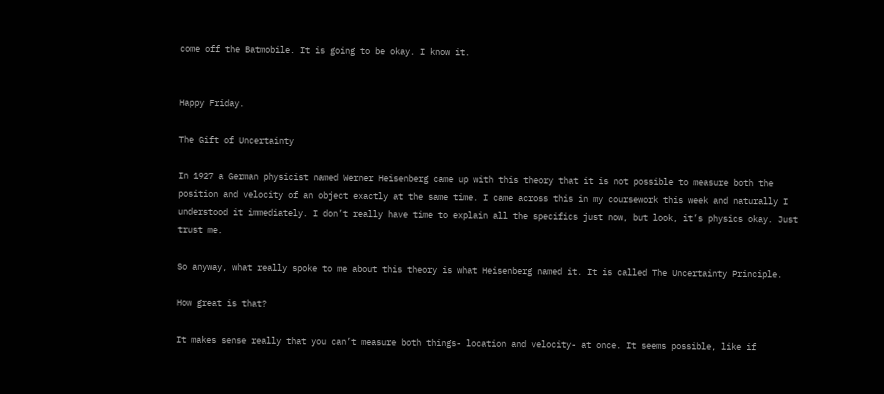come off the Batmobile. It is going to be okay. I know it.


Happy Friday.

The Gift of Uncertainty

In 1927 a German physicist named Werner Heisenberg came up with this theory that it is not possible to measure both the position and velocity of an object exactly at the same time. I came across this in my coursework this week and naturally I understood it immediately. I don’t really have time to explain all the specifics just now, but look, it’s physics okay. Just trust me.

So anyway, what really spoke to me about this theory is what Heisenberg named it. It is called The Uncertainty Principle.

How great is that?

It makes sense really that you can’t measure both things- location and velocity- at once. It seems possible, like if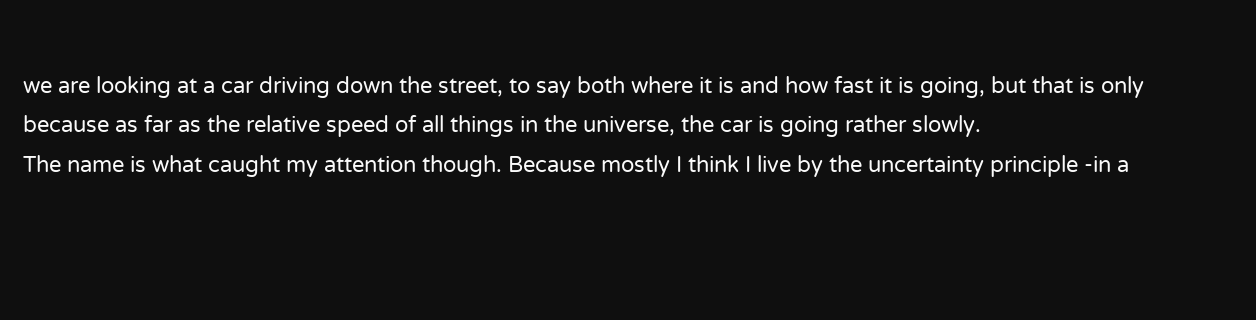we are looking at a car driving down the street, to say both where it is and how fast it is going, but that is only because as far as the relative speed of all things in the universe, the car is going rather slowly.
The name is what caught my attention though. Because mostly I think I live by the uncertainty principle -in a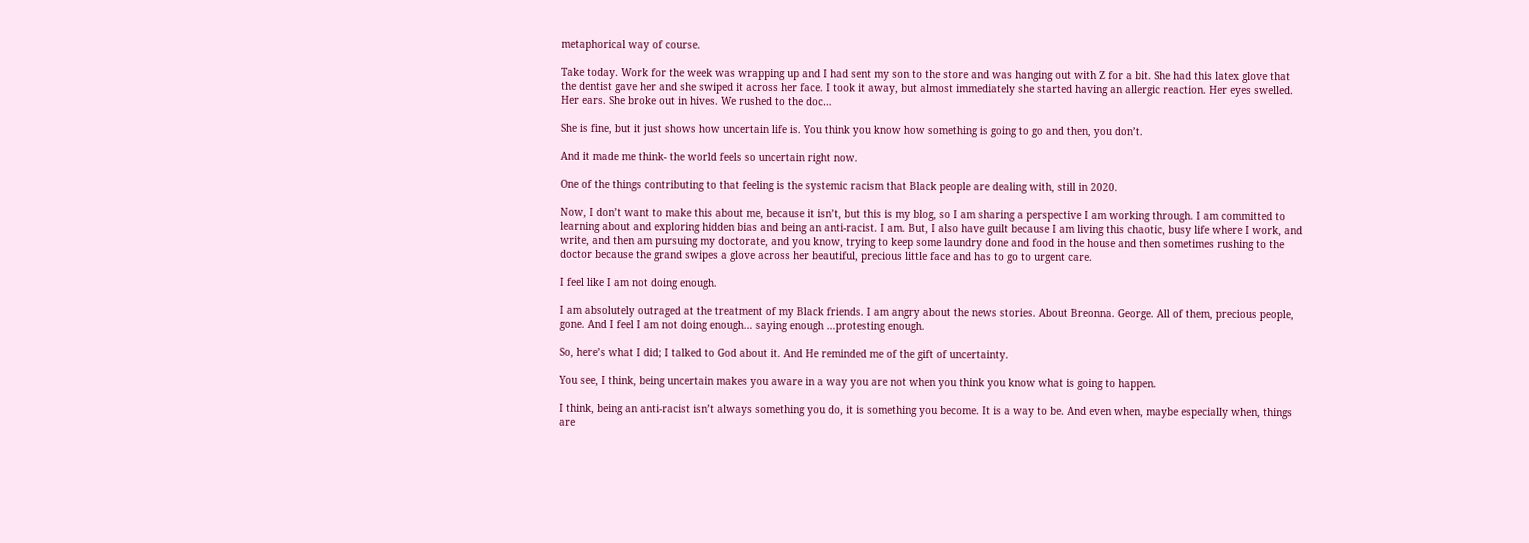metaphorical way of course.

Take today. Work for the week was wrapping up and I had sent my son to the store and was hanging out with Z for a bit. She had this latex glove that the dentist gave her and she swiped it across her face. I took it away, but almost immediately she started having an allergic reaction. Her eyes swelled. Her ears. She broke out in hives. We rushed to the doc…

She is fine, but it just shows how uncertain life is. You think you know how something is going to go and then, you don’t.

And it made me think- the world feels so uncertain right now.

One of the things contributing to that feeling is the systemic racism that Black people are dealing with, still in 2020.

Now, I don’t want to make this about me, because it isn’t, but this is my blog, so I am sharing a perspective I am working through. I am committed to learning about and exploring hidden bias and being an anti-racist. I am. But, I also have guilt because I am living this chaotic, busy life where I work, and write, and then am pursuing my doctorate, and you know, trying to keep some laundry done and food in the house and then sometimes rushing to the doctor because the grand swipes a glove across her beautiful, precious little face and has to go to urgent care.

I feel like I am not doing enough.

I am absolutely outraged at the treatment of my Black friends. I am angry about the news stories. About Breonna. George. All of them, precious people, gone. And I feel I am not doing enough… saying enough …protesting enough.

So, here’s what I did; I talked to God about it. And He reminded me of the gift of uncertainty.

You see, I think, being uncertain makes you aware in a way you are not when you think you know what is going to happen.

I think, being an anti-racist isn’t always something you do, it is something you become. It is a way to be. And even when, maybe especially when, things are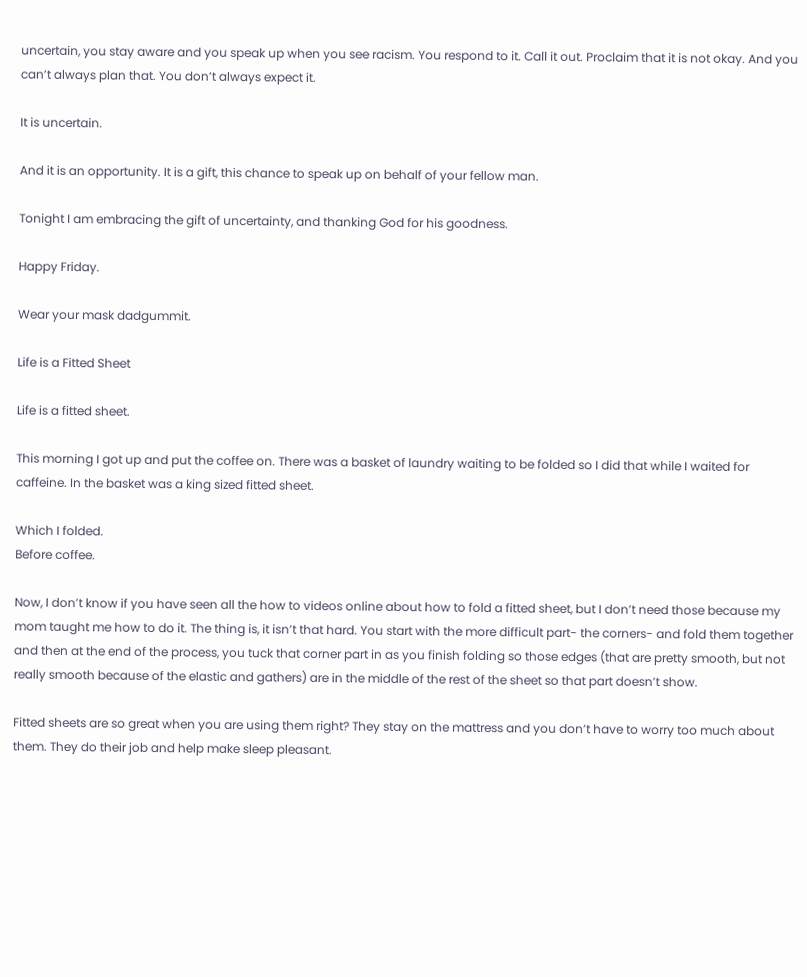uncertain, you stay aware and you speak up when you see racism. You respond to it. Call it out. Proclaim that it is not okay. And you can’t always plan that. You don’t always expect it.

It is uncertain.

And it is an opportunity. It is a gift, this chance to speak up on behalf of your fellow man.

Tonight I am embracing the gift of uncertainty, and thanking God for his goodness.

Happy Friday.

Wear your mask dadgummit.

Life is a Fitted Sheet

Life is a fitted sheet.

This morning I got up and put the coffee on. There was a basket of laundry waiting to be folded so I did that while I waited for caffeine. In the basket was a king sized fitted sheet.

Which I folded.
Before coffee.

Now, I don’t know if you have seen all the how to videos online about how to fold a fitted sheet, but I don’t need those because my mom taught me how to do it. The thing is, it isn’t that hard. You start with the more difficult part- the corners- and fold them together and then at the end of the process, you tuck that corner part in as you finish folding so those edges (that are pretty smooth, but not really smooth because of the elastic and gathers) are in the middle of the rest of the sheet so that part doesn’t show.

Fitted sheets are so great when you are using them right? They stay on the mattress and you don’t have to worry too much about them. They do their job and help make sleep pleasant.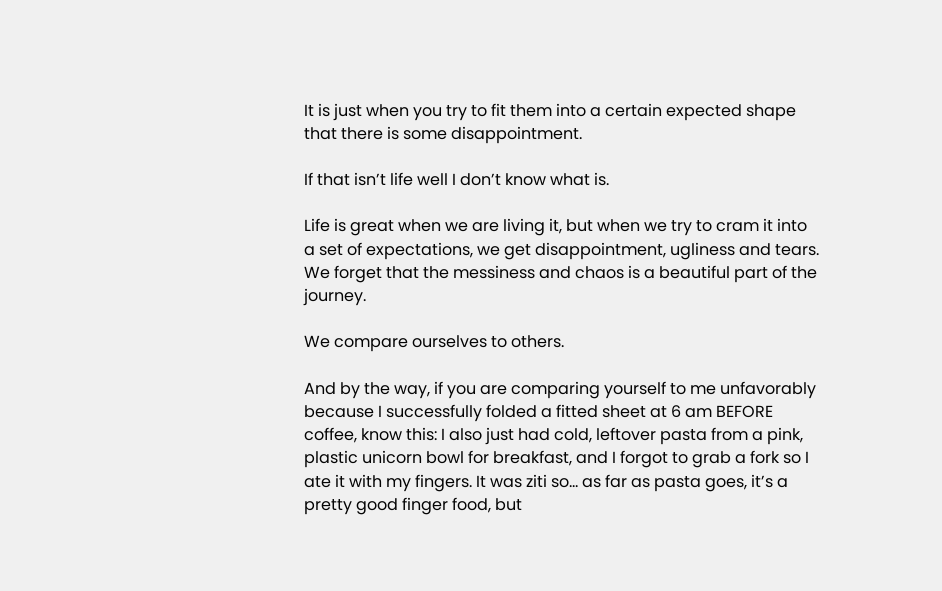It is just when you try to fit them into a certain expected shape that there is some disappointment.

If that isn’t life well I don’t know what is.

Life is great when we are living it, but when we try to cram it into a set of expectations, we get disappointment, ugliness and tears. We forget that the messiness and chaos is a beautiful part of the journey.

We compare ourselves to others.

And by the way, if you are comparing yourself to me unfavorably because I successfully folded a fitted sheet at 6 am BEFORE coffee, know this: I also just had cold, leftover pasta from a pink, plastic unicorn bowl for breakfast, and I forgot to grab a fork so I ate it with my fingers. It was ziti so… as far as pasta goes, it’s a pretty good finger food, but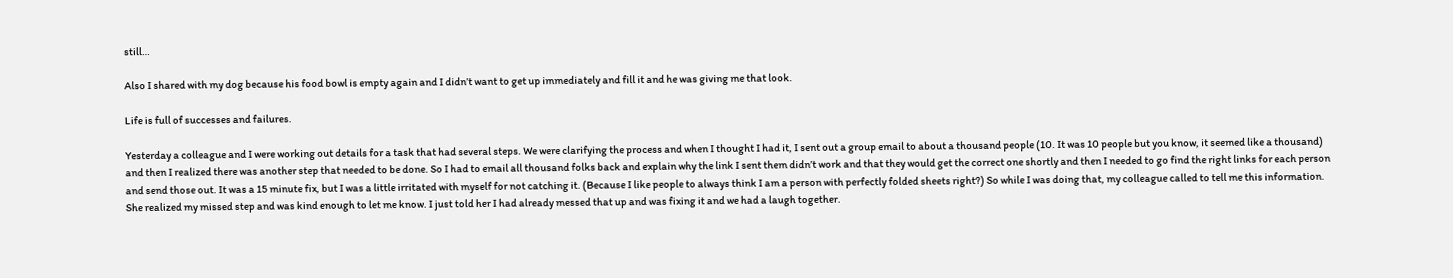still…

Also I shared with my dog because his food bowl is empty again and I didn’t want to get up immediately and fill it and he was giving me that look.

Life is full of successes and failures.

Yesterday a colleague and I were working out details for a task that had several steps. We were clarifying the process and when I thought I had it, I sent out a group email to about a thousand people (10. It was 10 people but you know, it seemed like a thousand) and then I realized there was another step that needed to be done. So I had to email all thousand folks back and explain why the link I sent them didn’t work and that they would get the correct one shortly and then I needed to go find the right links for each person and send those out. It was a 15 minute fix, but I was a little irritated with myself for not catching it. (Because I like people to always think I am a person with perfectly folded sheets right?) So while I was doing that, my colleague called to tell me this information. She realized my missed step and was kind enough to let me know. I just told her I had already messed that up and was fixing it and we had a laugh together.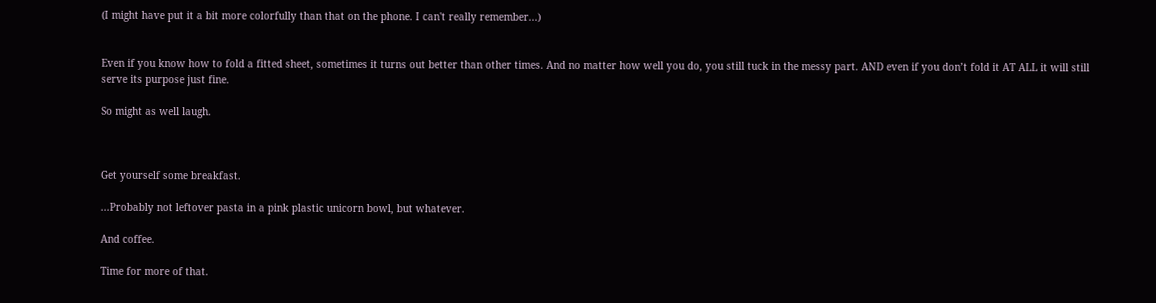(I might have put it a bit more colorfully than that on the phone. I can't really remember...)


Even if you know how to fold a fitted sheet, sometimes it turns out better than other times. And no matter how well you do, you still tuck in the messy part. AND even if you don’t fold it AT ALL it will still serve its purpose just fine.

So might as well laugh.



Get yourself some breakfast.

...Probably not leftover pasta in a pink plastic unicorn bowl, but whatever.

And coffee.

Time for more of that.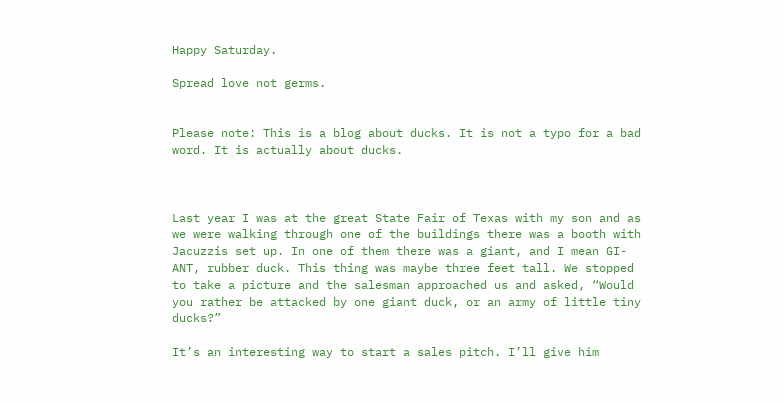Happy Saturday.

Spread love not germs.


Please note: This is a blog about ducks. It is not a typo for a bad word. It is actually about ducks.



Last year I was at the great State Fair of Texas with my son and as we were walking through one of the buildings there was a booth with Jacuzzis set up. In one of them there was a giant, and I mean GI-ANT, rubber duck. This thing was maybe three feet tall. We stopped to take a picture and the salesman approached us and asked, “Would you rather be attacked by one giant duck, or an army of little tiny ducks?”

It’s an interesting way to start a sales pitch. I’ll give him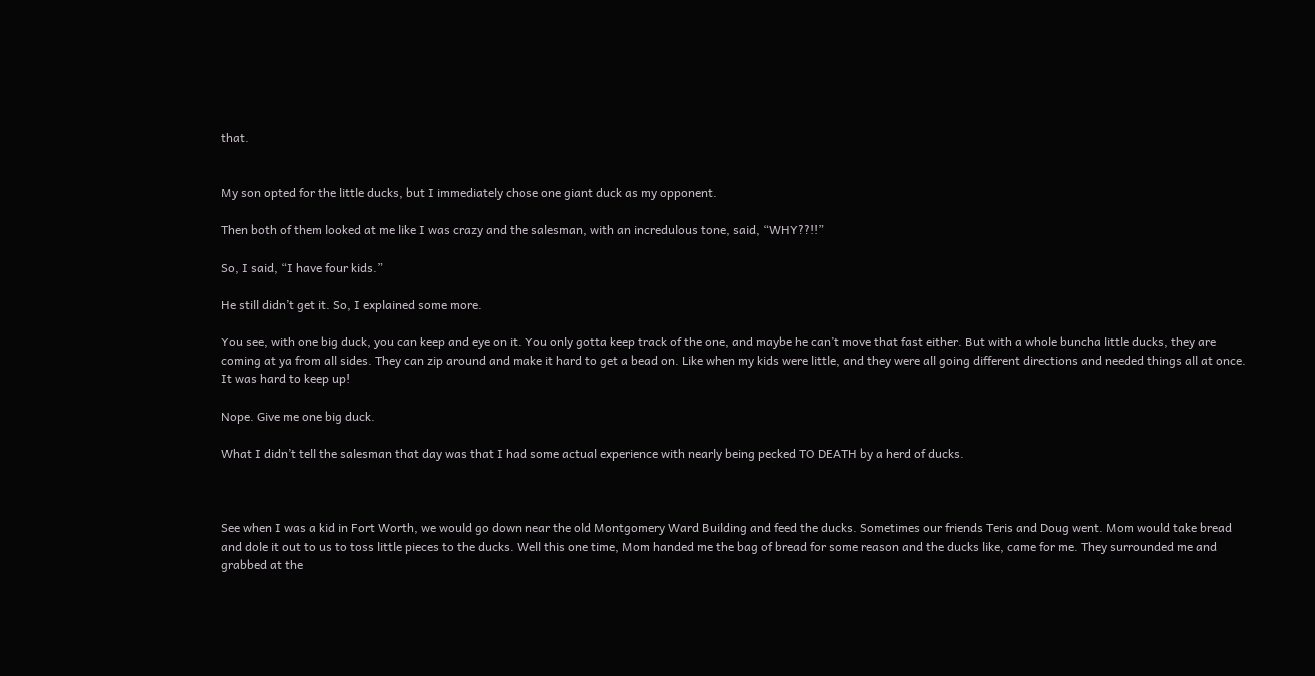that.


My son opted for the little ducks, but I immediately chose one giant duck as my opponent.

Then both of them looked at me like I was crazy and the salesman, with an incredulous tone, said, “WHY??!!”

So, I said, “I have four kids.”

He still didn’t get it. So, I explained some more.

You see, with one big duck, you can keep and eye on it. You only gotta keep track of the one, and maybe he can’t move that fast either. But with a whole buncha little ducks, they are coming at ya from all sides. They can zip around and make it hard to get a bead on. Like when my kids were little, and they were all going different directions and needed things all at once. It was hard to keep up!

Nope. Give me one big duck.

What I didn’t tell the salesman that day was that I had some actual experience with nearly being pecked TO DEATH by a herd of ducks.



See when I was a kid in Fort Worth, we would go down near the old Montgomery Ward Building and feed the ducks. Sometimes our friends Teris and Doug went. Mom would take bread and dole it out to us to toss little pieces to the ducks. Well this one time, Mom handed me the bag of bread for some reason and the ducks like, came for me. They surrounded me and grabbed at the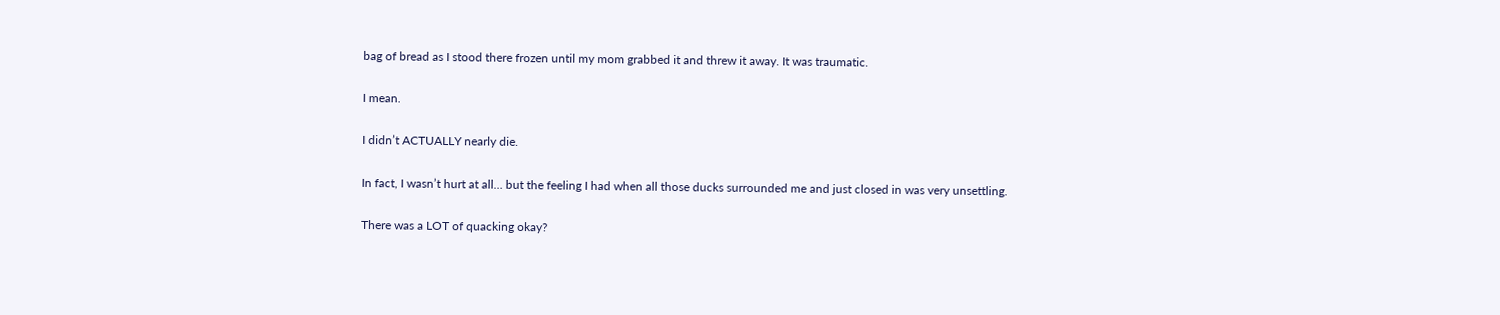bag of bread as I stood there frozen until my mom grabbed it and threw it away. It was traumatic.

I mean.

I didn’t ACTUALLY nearly die.

In fact, I wasn’t hurt at all… but the feeling I had when all those ducks surrounded me and just closed in was very unsettling.

There was a LOT of quacking okay?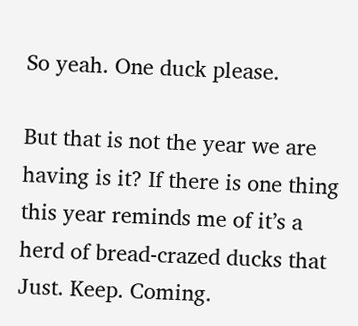So yeah. One duck please.

But that is not the year we are having is it? If there is one thing this year reminds me of it’s a herd of bread-crazed ducks that Just. Keep. Coming.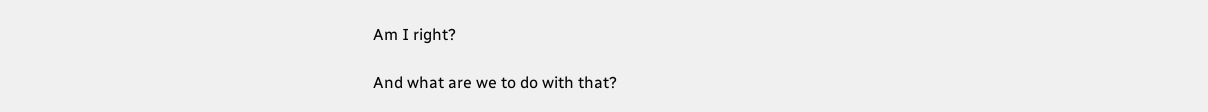Am I right?

And what are we to do with that?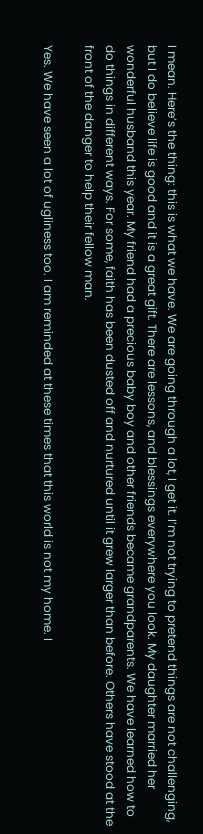I mean. Here’s the thing: this is what we have. We are going through a lot, I get it. I’m not trying to pretend things are not challenging, but I do believe life is good and it is a great gift. There are lessons, and blessings everywhere you look. My daughter married her wonderful husband this year. My friend had a precious baby boy and other friends became grandparents. We have learned how to do things in different ways. For some, faith has been dusted off and nurtured until it grew larger than before. Others have stood at the front of the danger to help their fellow man.

Yes. We have seen a lot of ugliness too. I am reminded at these times that this world is not my home. I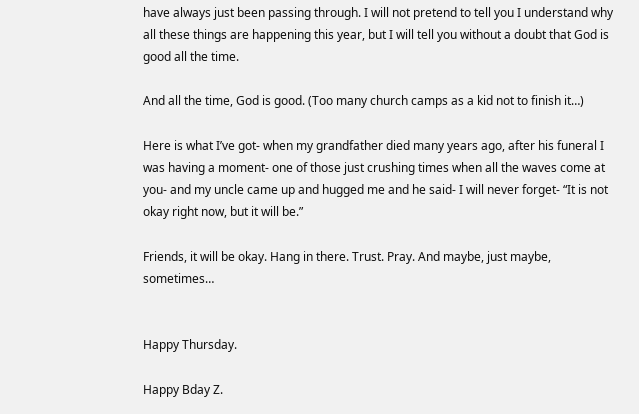have always just been passing through. I will not pretend to tell you I understand why all these things are happening this year, but I will tell you without a doubt that God is good all the time.

And all the time, God is good. (Too many church camps as a kid not to finish it…)

Here is what I’ve got- when my grandfather died many years ago, after his funeral I was having a moment- one of those just crushing times when all the waves come at you- and my uncle came up and hugged me and he said- I will never forget- “It is not okay right now, but it will be.”

Friends, it will be okay. Hang in there. Trust. Pray. And maybe, just maybe, sometimes…


Happy Thursday.

Happy Bday Z.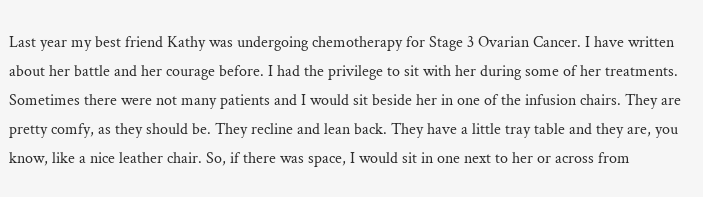Last year my best friend Kathy was undergoing chemotherapy for Stage 3 Ovarian Cancer. I have written about her battle and her courage before. I had the privilege to sit with her during some of her treatments. Sometimes there were not many patients and I would sit beside her in one of the infusion chairs. They are pretty comfy, as they should be. They recline and lean back. They have a little tray table and they are, you know, like a nice leather chair. So, if there was space, I would sit in one next to her or across from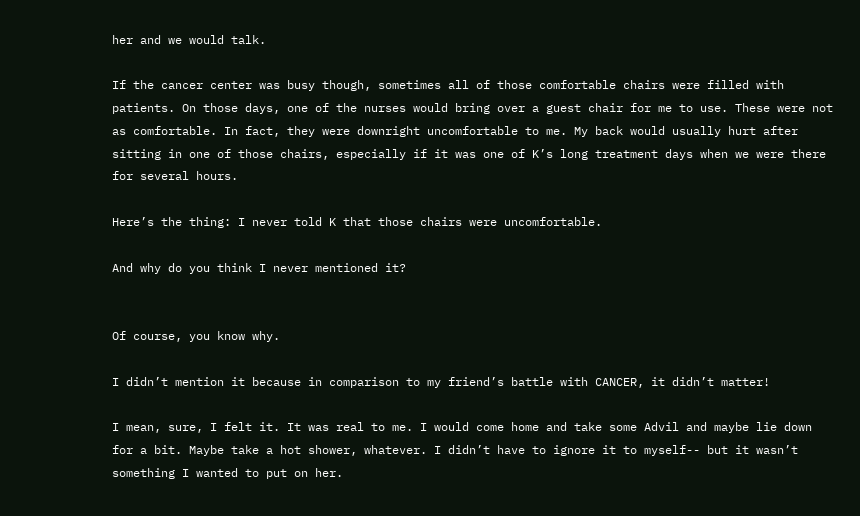her and we would talk.

If the cancer center was busy though, sometimes all of those comfortable chairs were filled with patients. On those days, one of the nurses would bring over a guest chair for me to use. These were not as comfortable. In fact, they were downright uncomfortable to me. My back would usually hurt after sitting in one of those chairs, especially if it was one of K’s long treatment days when we were there for several hours.

Here’s the thing: I never told K that those chairs were uncomfortable.

And why do you think I never mentioned it?


Of course, you know why.

I didn’t mention it because in comparison to my friend’s battle with CANCER, it didn’t matter!

I mean, sure, I felt it. It was real to me. I would come home and take some Advil and maybe lie down for a bit. Maybe take a hot shower, whatever. I didn’t have to ignore it to myself-- but it wasn’t something I wanted to put on her.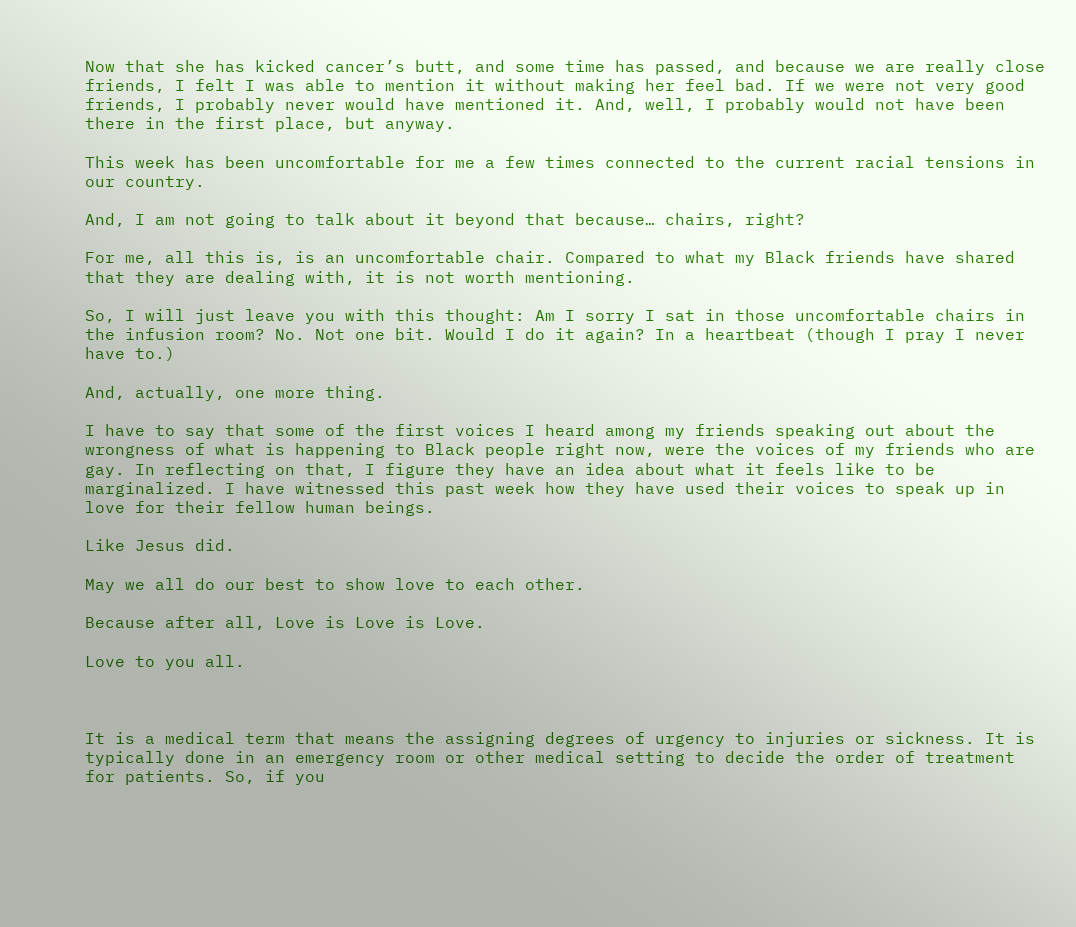Now that she has kicked cancer’s butt, and some time has passed, and because we are really close friends, I felt I was able to mention it without making her feel bad. If we were not very good friends, I probably never would have mentioned it. And, well, I probably would not have been there in the first place, but anyway.

This week has been uncomfortable for me a few times connected to the current racial tensions in our country.

And, I am not going to talk about it beyond that because… chairs, right?

For me, all this is, is an uncomfortable chair. Compared to what my Black friends have shared that they are dealing with, it is not worth mentioning.

So, I will just leave you with this thought: Am I sorry I sat in those uncomfortable chairs in the infusion room? No. Not one bit. Would I do it again? In a heartbeat (though I pray I never have to.)

And, actually, one more thing.

I have to say that some of the first voices I heard among my friends speaking out about the wrongness of what is happening to Black people right now, were the voices of my friends who are gay. In reflecting on that, I figure they have an idea about what it feels like to be marginalized. I have witnessed this past week how they have used their voices to speak up in love for their fellow human beings.

Like Jesus did.

May we all do our best to show love to each other.

Because after all, Love is Love is Love.

Love to you all.



It is a medical term that means the assigning degrees of urgency to injuries or sickness. It is typically done in an emergency room or other medical setting to decide the order of treatment for patients. So, if you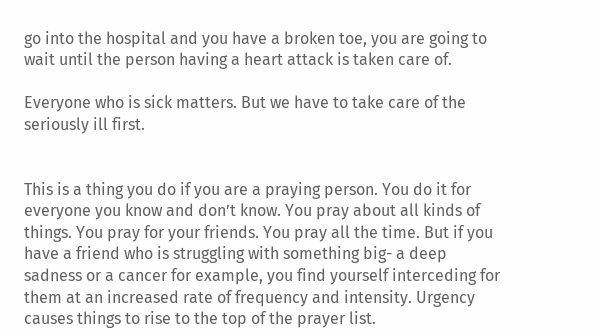go into the hospital and you have a broken toe, you are going to wait until the person having a heart attack is taken care of.

Everyone who is sick matters. But we have to take care of the seriously ill first.


This is a thing you do if you are a praying person. You do it for everyone you know and don’t know. You pray about all kinds of things. You pray for your friends. You pray all the time. But if you have a friend who is struggling with something big- a deep sadness or a cancer for example, you find yourself interceding for them at an increased rate of frequency and intensity. Urgency causes things to rise to the top of the prayer list.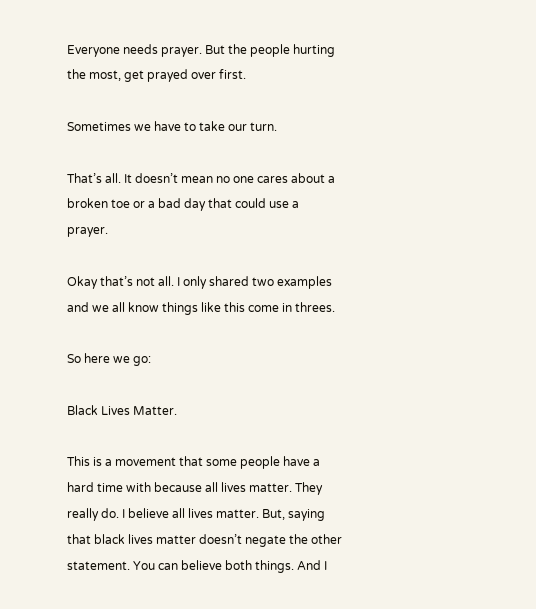Everyone needs prayer. But the people hurting the most, get prayed over first.

Sometimes we have to take our turn.

That’s all. It doesn’t mean no one cares about a broken toe or a bad day that could use a prayer.

Okay that’s not all. I only shared two examples and we all know things like this come in threes.

So here we go:

Black Lives Matter.

This is a movement that some people have a hard time with because all lives matter. They really do. I believe all lives matter. But, saying that black lives matter doesn’t negate the other statement. You can believe both things. And I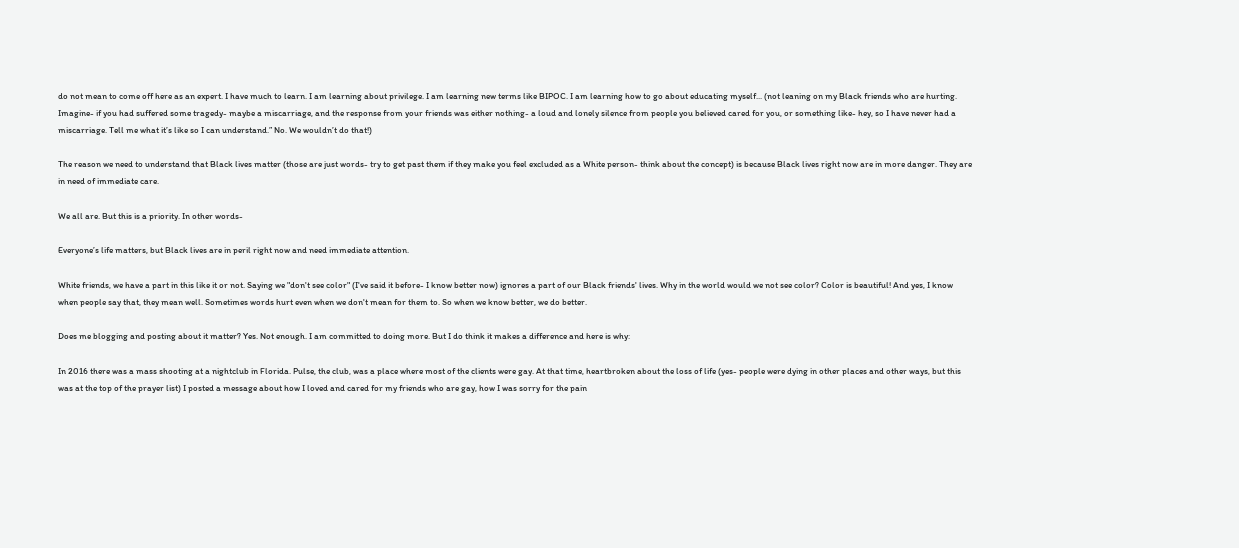do not mean to come off here as an expert. I have much to learn. I am learning about privilege. I am learning new terms like BIPOC. I am learning how to go about educating myself... (not leaning on my Black friends who are hurting. Imagine- if you had suffered some tragedy- maybe a miscarriage, and the response from your friends was either nothing- a loud and lonely silence from people you believed cared for you, or something like- hey, so I have never had a miscarriage. Tell me what it’s like so I can understand.” No. We wouldn’t do that!)

The reason we need to understand that Black lives matter (those are just words- try to get past them if they make you feel excluded as a White person- think about the concept) is because Black lives right now are in more danger. They are in need of immediate care.

We all are. But this is a priority. In other words-

Everyone’s life matters, but Black lives are in peril right now and need immediate attention.

White friends, we have a part in this like it or not. Saying we "don't see color" (I've said it before- I know better now) ignores a part of our Black friends' lives. Why in the world would we not see color? Color is beautiful! And yes, I know when people say that, they mean well. Sometimes words hurt even when we don't mean for them to. So when we know better, we do better.

Does me blogging and posting about it matter? Yes. Not enough. I am committed to doing more. But I do think it makes a difference and here is why:

In 2016 there was a mass shooting at a nightclub in Florida. Pulse, the club, was a place where most of the clients were gay. At that time, heartbroken about the loss of life (yes- people were dying in other places and other ways, but this was at the top of the prayer list) I posted a message about how I loved and cared for my friends who are gay, how I was sorry for the pain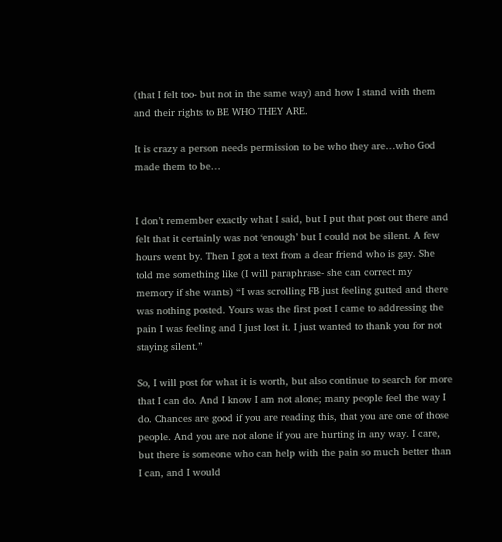(that I felt too- but not in the same way) and how I stand with them and their rights to BE WHO THEY ARE.

It is crazy a person needs permission to be who they are…who God made them to be…


I don’t remember exactly what I said, but I put that post out there and felt that it certainly was not ‘enough’ but I could not be silent. A few hours went by. Then I got a text from a dear friend who is gay. She told me something like (I will paraphrase- she can correct my memory if she wants) “I was scrolling FB just feeling gutted and there was nothing posted. Yours was the first post I came to addressing the pain I was feeling and I just lost it. I just wanted to thank you for not staying silent.”

So, I will post for what it is worth, but also continue to search for more that I can do. And I know I am not alone; many people feel the way I do. Chances are good if you are reading this, that you are one of those people. And you are not alone if you are hurting in any way. I care, but there is someone who can help with the pain so much better than I can, and I would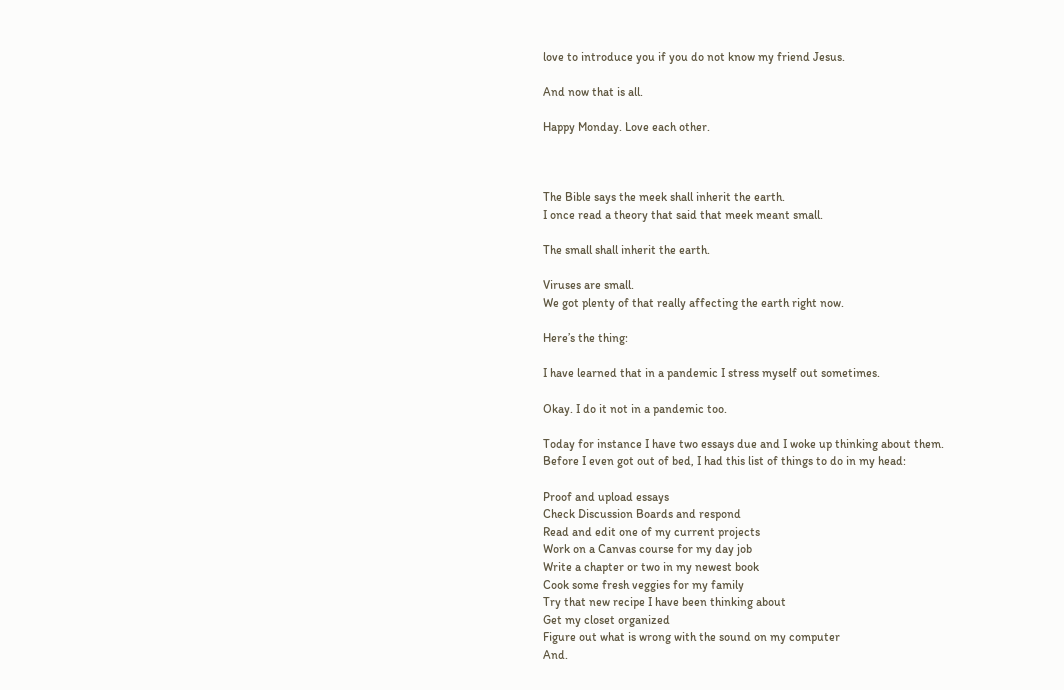love to introduce you if you do not know my friend Jesus.

And now that is all.

Happy Monday. Love each other.



The Bible says the meek shall inherit the earth.
I once read a theory that said that meek meant small.

The small shall inherit the earth.

Viruses are small.
We got plenty of that really affecting the earth right now.

Here’s the thing:

I have learned that in a pandemic I stress myself out sometimes.

Okay. I do it not in a pandemic too.

Today for instance I have two essays due and I woke up thinking about them.
Before I even got out of bed, I had this list of things to do in my head:

Proof and upload essays
Check Discussion Boards and respond
Read and edit one of my current projects
Work on a Canvas course for my day job
Write a chapter or two in my newest book
Cook some fresh veggies for my family
Try that new recipe I have been thinking about
Get my closet organized
Figure out what is wrong with the sound on my computer
And.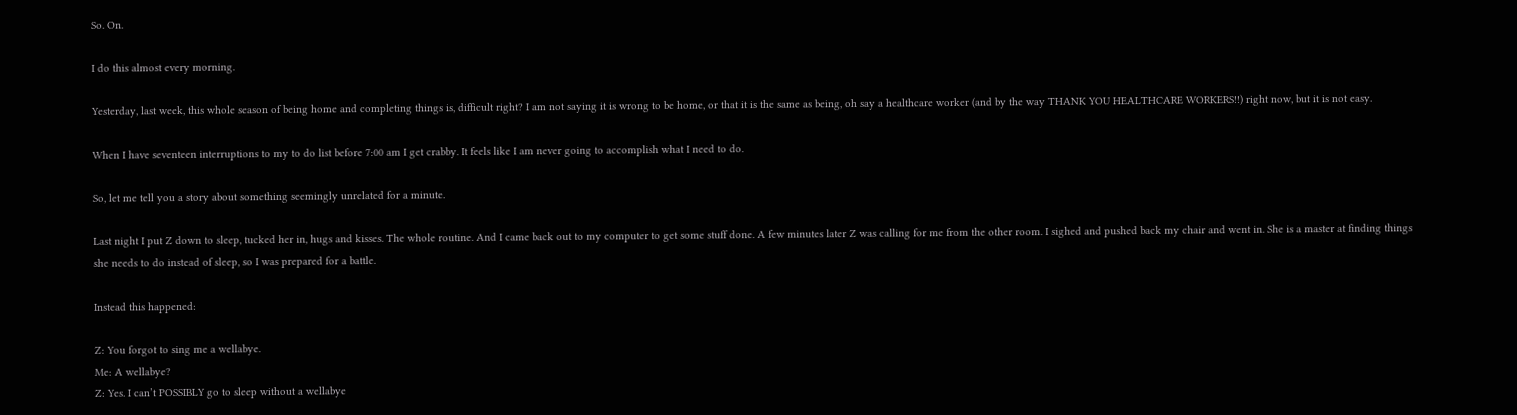So. On.

I do this almost every morning.

Yesterday, last week, this whole season of being home and completing things is, difficult right? I am not saying it is wrong to be home, or that it is the same as being, oh say a healthcare worker (and by the way THANK YOU HEALTHCARE WORKERS!!) right now, but it is not easy.

When I have seventeen interruptions to my to do list before 7:00 am I get crabby. It feels like I am never going to accomplish what I need to do.

So, let me tell you a story about something seemingly unrelated for a minute.

Last night I put Z down to sleep, tucked her in, hugs and kisses. The whole routine. And I came back out to my computer to get some stuff done. A few minutes later Z was calling for me from the other room. I sighed and pushed back my chair and went in. She is a master at finding things she needs to do instead of sleep, so I was prepared for a battle.

Instead this happened:

Z: You forgot to sing me a wellabye.
Me: A wellabye?
Z: Yes. I can’t POSSIBLY go to sleep without a wellabye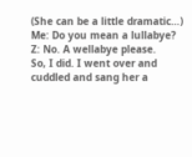(She can be a little dramatic…)
Me: Do you mean a lullabye?
Z: No. A wellabye please.
So, I did. I went over and cuddled and sang her a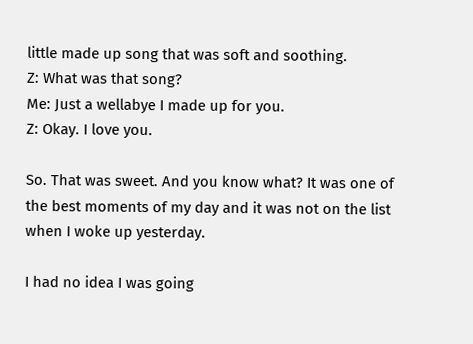little made up song that was soft and soothing.
Z: What was that song?
Me: Just a wellabye I made up for you.
Z: Okay. I love you.

So. That was sweet. And you know what? It was one of the best moments of my day and it was not on the list when I woke up yesterday.

I had no idea I was going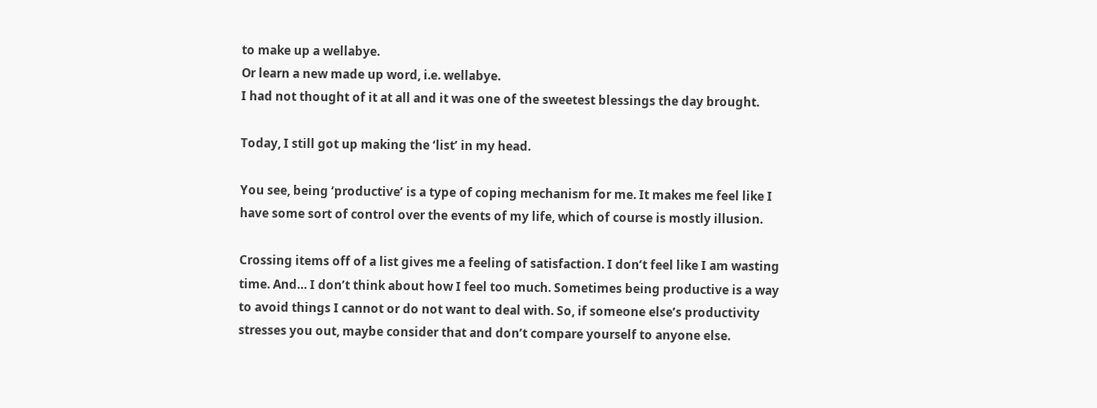to make up a wellabye.
Or learn a new made up word, i.e. wellabye.
I had not thought of it at all and it was one of the sweetest blessings the day brought.

Today, I still got up making the ‘list’ in my head.

You see, being ‘productive’ is a type of coping mechanism for me. It makes me feel like I have some sort of control over the events of my life, which of course is mostly illusion.

Crossing items off of a list gives me a feeling of satisfaction. I don’t feel like I am wasting time. And… I don’t think about how I feel too much. Sometimes being productive is a way to avoid things I cannot or do not want to deal with. So, if someone else’s productivity stresses you out, maybe consider that and don’t compare yourself to anyone else.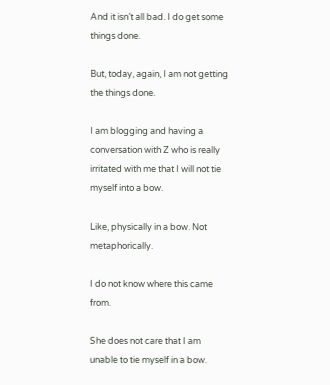And it isn’t all bad. I do get some things done.

But, today, again, I am not getting the things done.

I am blogging and having a conversation with Z who is really irritated with me that I will not tie myself into a bow.

Like, physically in a bow. Not metaphorically.

I do not know where this came from.

She does not care that I am unable to tie myself in a bow.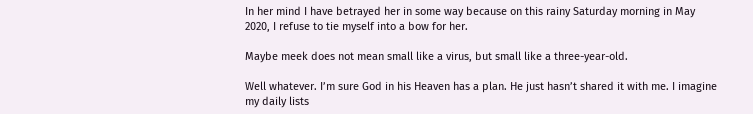In her mind I have betrayed her in some way because on this rainy Saturday morning in May 2020, I refuse to tie myself into a bow for her.

Maybe meek does not mean small like a virus, but small like a three-year-old.

Well whatever. I’m sure God in his Heaven has a plan. He just hasn’t shared it with me. I imagine my daily lists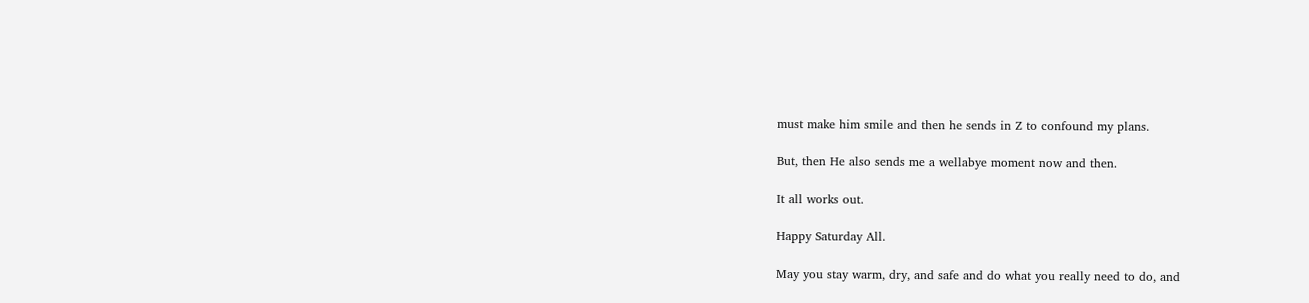must make him smile and then he sends in Z to confound my plans.

But, then He also sends me a wellabye moment now and then.

It all works out.

Happy Saturday All.

May you stay warm, dry, and safe and do what you really need to do, and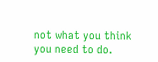not what you think you need to do.